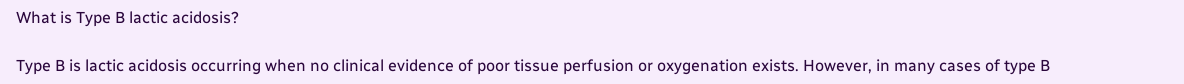What is Type B lactic acidosis?

Type B is lactic acidosis occurring when no clinical evidence of poor tissue perfusion or oxygenation exists. However, in many cases of type B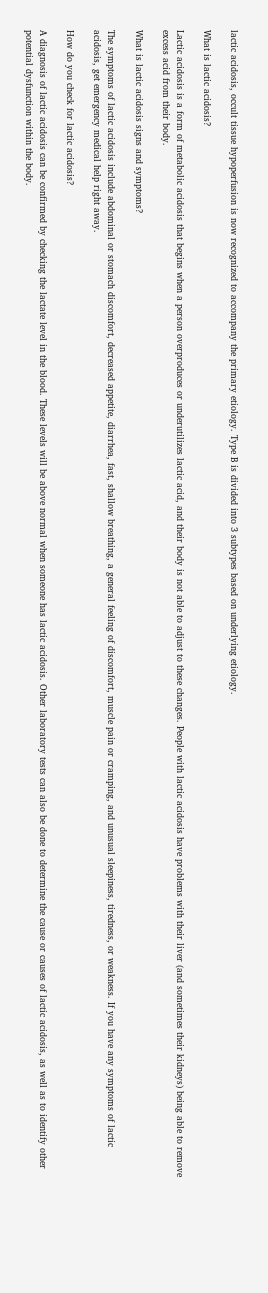lactic acidosis, occult tissue hypoperfusion is now recognized to accompany the primary etiology. Type B is divided into 3 subtypes based on underlying etiology.

What is lactic acidosis?

Lactic acidosis is a form of metabolic acidosis that begins when a person overproduces or underutilizes lactic acid, and their body is not able to adjust to these changes. People with lactic acidosis have problems with their liver (and sometimes their kidneys) being able to remove excess acid from their body.

What is lactic acidosis signs and symptoms?

The symptoms of lactic acidosis include abdominal or stomach discomfort, decreased appetite, diarrhea, fast, shallow breathing, a general feeling of discomfort, muscle pain or cramping, and unusual sleepiness, tiredness, or weakness. If you have any symptoms of lactic acidosis, get emergency medical help right away.

How do you check for lactic acidosis?

A diagnosis of lactic acidosis can be confirmed by checking the lactate level in the blood. These levels will be above normal when someone has lactic acidosis. Other laboratory tests can also be done to determine the cause or causes of lactic acidosis, as well as to identify other potential dysfunction within the body.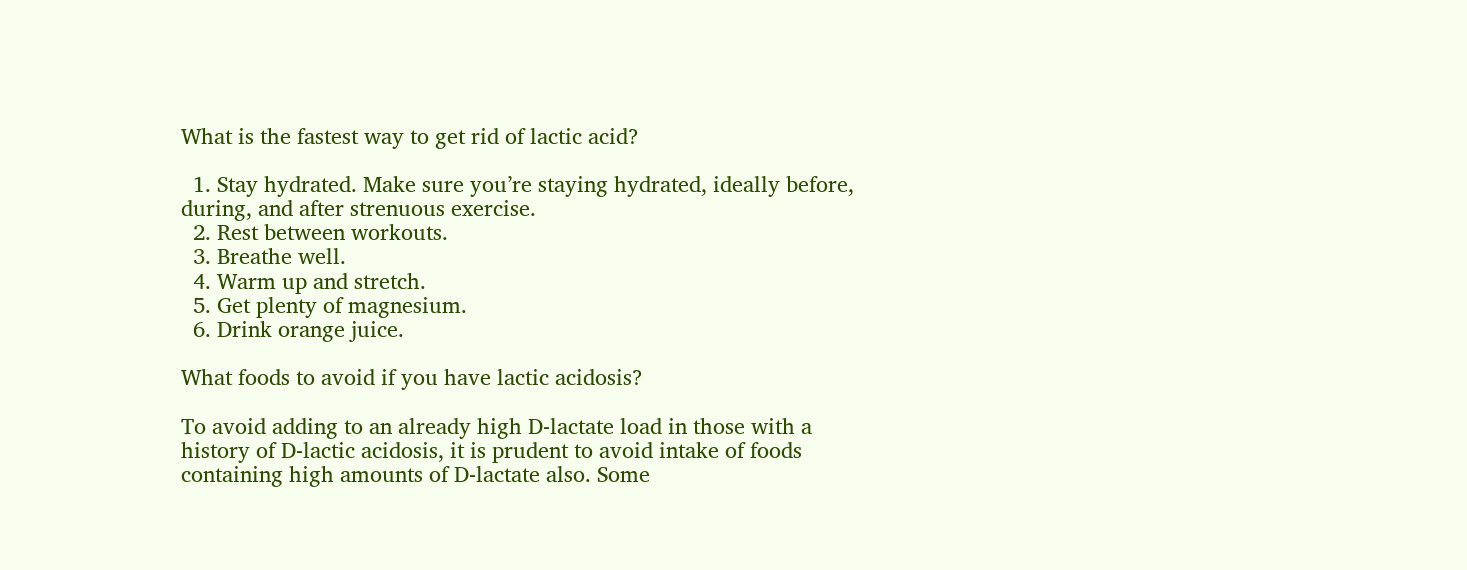What is the fastest way to get rid of lactic acid?

  1. Stay hydrated. Make sure you’re staying hydrated, ideally before, during, and after strenuous exercise.
  2. Rest between workouts.
  3. Breathe well.
  4. Warm up and stretch.
  5. Get plenty of magnesium.
  6. Drink orange juice.

What foods to avoid if you have lactic acidosis?

To avoid adding to an already high D-lactate load in those with a history of D-lactic acidosis, it is prudent to avoid intake of foods containing high amounts of D-lactate also. Some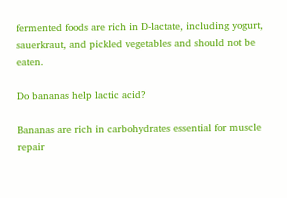fermented foods are rich in D-lactate, including yogurt, sauerkraut, and pickled vegetables and should not be eaten.

Do bananas help lactic acid?

Bananas are rich in carbohydrates essential for muscle repair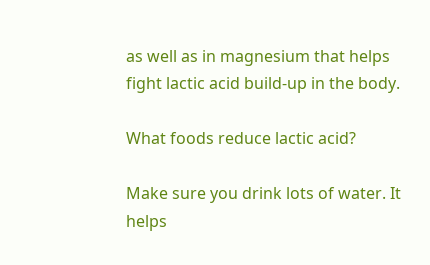as well as in magnesium that helps fight lactic acid build-up in the body.

What foods reduce lactic acid?

Make sure you drink lots of water. It helps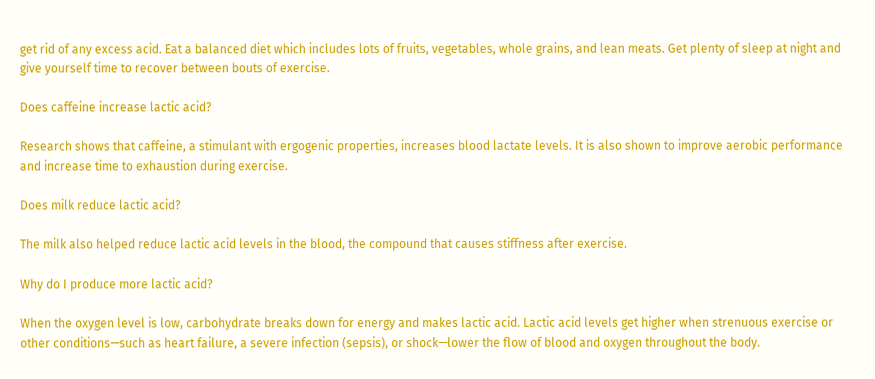get rid of any excess acid. Eat a balanced diet which includes lots of fruits, vegetables, whole grains, and lean meats. Get plenty of sleep at night and give yourself time to recover between bouts of exercise.

Does caffeine increase lactic acid?

Research shows that caffeine, a stimulant with ergogenic properties, increases blood lactate levels. It is also shown to improve aerobic performance and increase time to exhaustion during exercise.

Does milk reduce lactic acid?

The milk also helped reduce lactic acid levels in the blood, the compound that causes stiffness after exercise.

Why do I produce more lactic acid?

When the oxygen level is low, carbohydrate breaks down for energy and makes lactic acid. Lactic acid levels get higher when strenuous exercise or other conditions—such as heart failure, a severe infection (sepsis), or shock—lower the flow of blood and oxygen throughout the body.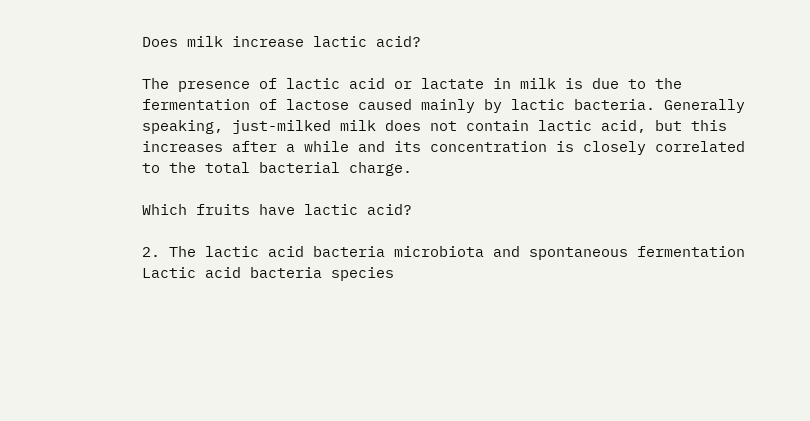Does milk increase lactic acid?

The presence of lactic acid or lactate in milk is due to the fermentation of lactose caused mainly by lactic bacteria. Generally speaking, just-milked milk does not contain lactic acid, but this increases after a while and its concentration is closely correlated to the total bacterial charge.

Which fruits have lactic acid?

2. The lactic acid bacteria microbiota and spontaneous fermentation
Lactic acid bacteria species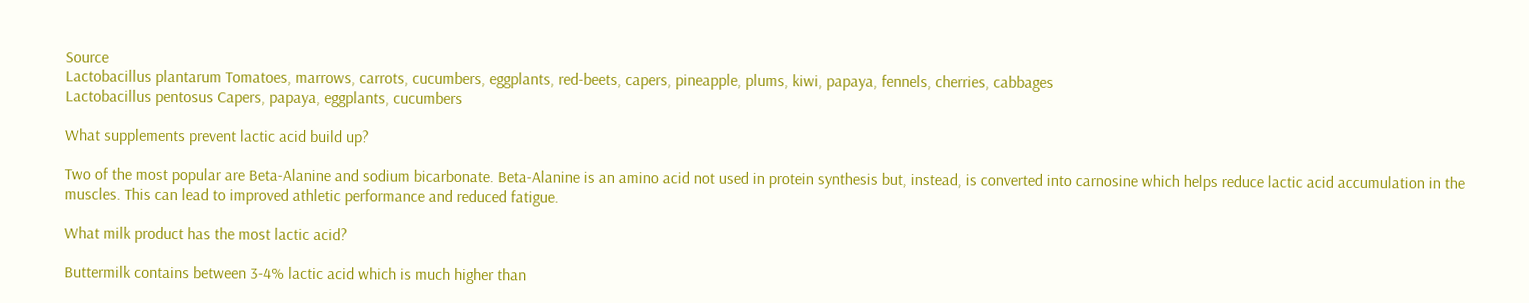Source
Lactobacillus plantarum Tomatoes, marrows, carrots, cucumbers, eggplants, red-beets, capers, pineapple, plums, kiwi, papaya, fennels, cherries, cabbages
Lactobacillus pentosus Capers, papaya, eggplants, cucumbers

What supplements prevent lactic acid build up?

Two of the most popular are Beta-Alanine and sodium bicarbonate. Beta-Alanine is an amino acid not used in protein synthesis but, instead, is converted into carnosine which helps reduce lactic acid accumulation in the muscles. This can lead to improved athletic performance and reduced fatigue.

What milk product has the most lactic acid?

Buttermilk contains between 3-4% lactic acid which is much higher than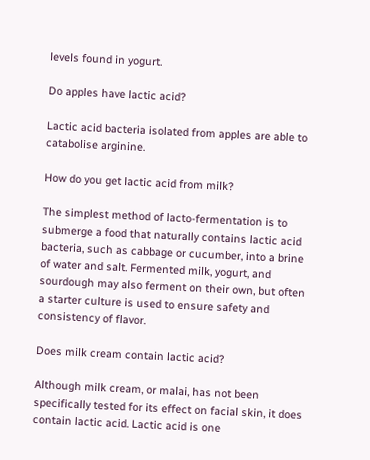levels found in yogurt.

Do apples have lactic acid?

Lactic acid bacteria isolated from apples are able to catabolise arginine.

How do you get lactic acid from milk?

The simplest method of lacto-fermentation is to submerge a food that naturally contains lactic acid bacteria, such as cabbage or cucumber, into a brine of water and salt. Fermented milk, yogurt, and sourdough may also ferment on their own, but often a starter culture is used to ensure safety and consistency of flavor.

Does milk cream contain lactic acid?

Although milk cream, or malai, has not been specifically tested for its effect on facial skin, it does contain lactic acid. Lactic acid is one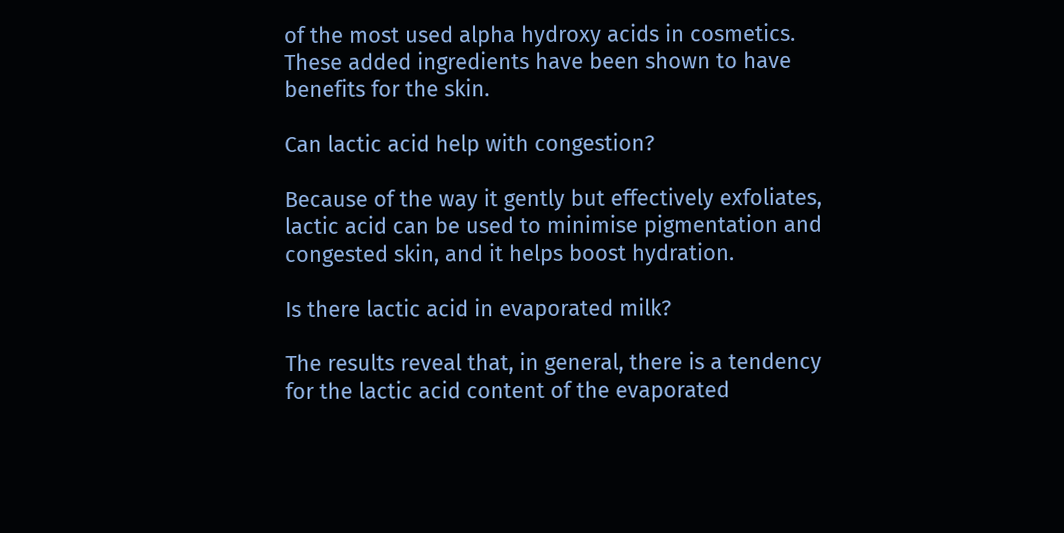of the most used alpha hydroxy acids in cosmetics. These added ingredients have been shown to have benefits for the skin.

Can lactic acid help with congestion?

Because of the way it gently but effectively exfoliates, lactic acid can be used to minimise pigmentation and congested skin, and it helps boost hydration.

Is there lactic acid in evaporated milk?

The results reveal that, in general, there is a tendency for the lactic acid content of the evaporated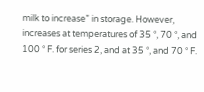milk to increase” in storage. However, increases at temperatures of 35 °, 70 °, and 100 ° F. for series 2, and at 35 °, and 70 ° F.